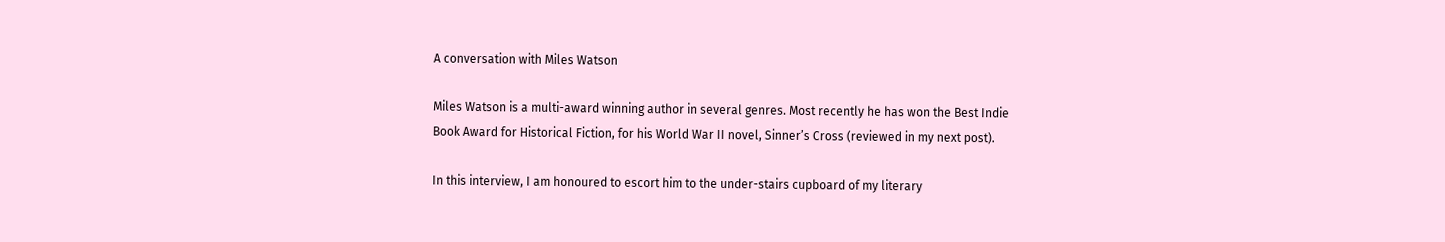A conversation with Miles Watson

Miles Watson is a multi-award winning author in several genres. Most recently he has won the Best Indie Book Award for Historical Fiction, for his World War II novel, Sinner’s Cross (reviewed in my next post).

In this interview, I am honoured to escort him to the under-stairs cupboard of my literary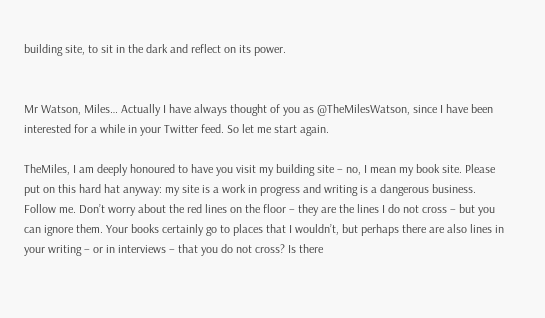building site, to sit in the dark and reflect on its power.


Mr Watson, Miles… Actually I have always thought of you as @TheMilesWatson, since I have been interested for a while in your Twitter feed. So let me start again.

TheMiles, I am deeply honoured to have you visit my building site – no, I mean my book site. Please put on this hard hat anyway: my site is a work in progress and writing is a dangerous business. Follow me. Don’t worry about the red lines on the floor – they are the lines I do not cross – but you can ignore them. Your books certainly go to places that I wouldn’t, but perhaps there are also lines in your writing – or in interviews – that you do not cross? Is there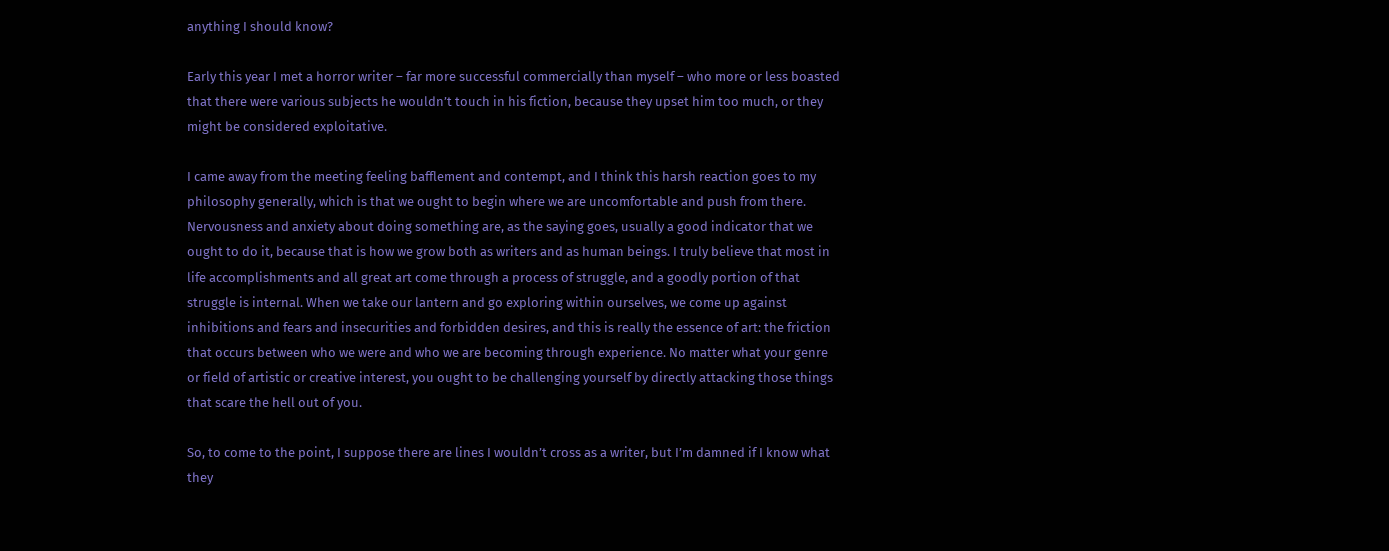anything I should know?

Early this year I met a horror writer – far more successful commercially than myself – who more or less boasted that there were various subjects he wouldn’t touch in his fiction, because they upset him too much, or they might be considered exploitative.

I came away from the meeting feeling bafflement and contempt, and I think this harsh reaction goes to my philosophy generally, which is that we ought to begin where we are uncomfortable and push from there. Nervousness and anxiety about doing something are, as the saying goes, usually a good indicator that we ought to do it, because that is how we grow both as writers and as human beings. I truly believe that most in life accomplishments and all great art come through a process of struggle, and a goodly portion of that struggle is internal. When we take our lantern and go exploring within ourselves, we come up against inhibitions and fears and insecurities and forbidden desires, and this is really the essence of art: the friction that occurs between who we were and who we are becoming through experience. No matter what your genre or field of artistic or creative interest, you ought to be challenging yourself by directly attacking those things that scare the hell out of you.

So, to come to the point, I suppose there are lines I wouldn’t cross as a writer, but I’m damned if I know what they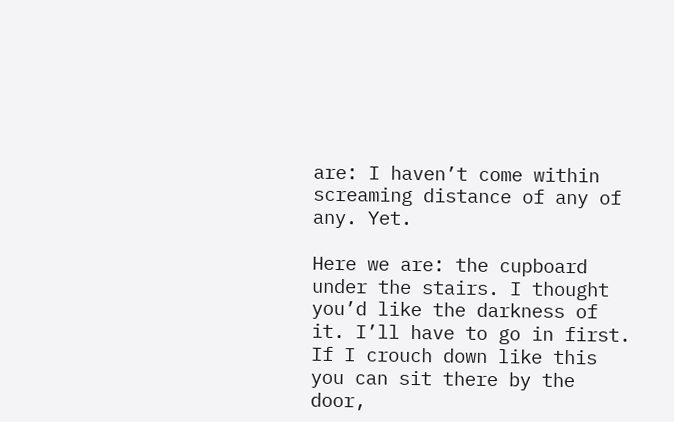are: I haven’t come within screaming distance of any of any. Yet.

Here we are: the cupboard under the stairs. I thought you’d like the darkness of it. I’ll have to go in first. If I crouch down like this you can sit there by the door,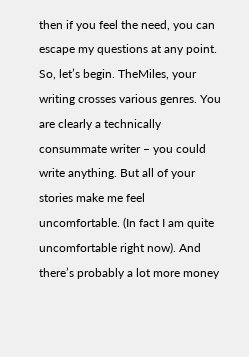then if you feel the need, you can escape my questions at any point. So, let’s begin. TheMiles, your writing crosses various genres. You are clearly a technically consummate writer – you could write anything. But all of your stories make me feel uncomfortable. (In fact I am quite uncomfortable right now). And there’s probably a lot more money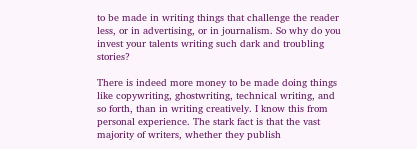to be made in writing things that challenge the reader less, or in advertising, or in journalism. So why do you invest your talents writing such dark and troubling stories?

There is indeed more money to be made doing things like copywriting, ghostwriting, technical writing, and so forth, than in writing creatively. I know this from personal experience. The stark fact is that the vast majority of writers, whether they publish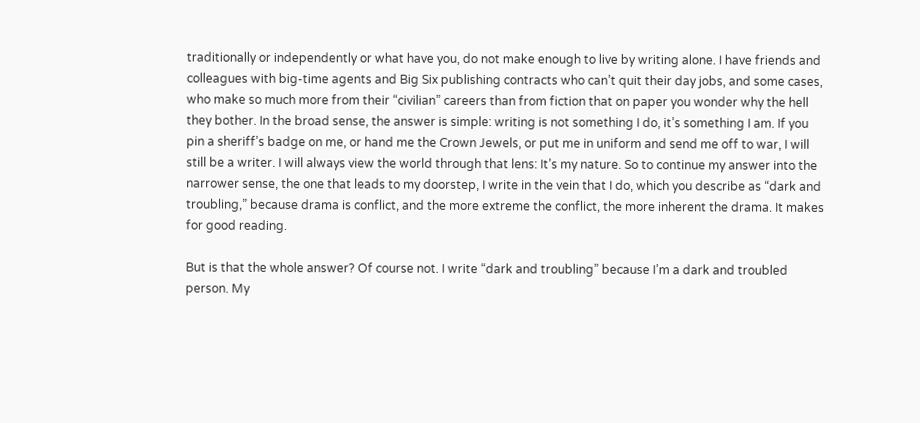traditionally or independently or what have you, do not make enough to live by writing alone. I have friends and colleagues with big-time agents and Big Six publishing contracts who can’t quit their day jobs, and some cases, who make so much more from their “civilian” careers than from fiction that on paper you wonder why the hell they bother. In the broad sense, the answer is simple: writing is not something I do, it’s something I am. If you pin a sheriff’s badge on me, or hand me the Crown Jewels, or put me in uniform and send me off to war, I will still be a writer. I will always view the world through that lens: It’s my nature. So to continue my answer into the narrower sense, the one that leads to my doorstep, I write in the vein that I do, which you describe as “dark and troubling,” because drama is conflict, and the more extreme the conflict, the more inherent the drama. It makes for good reading.

But is that the whole answer? Of course not. I write “dark and troubling” because I’m a dark and troubled person. My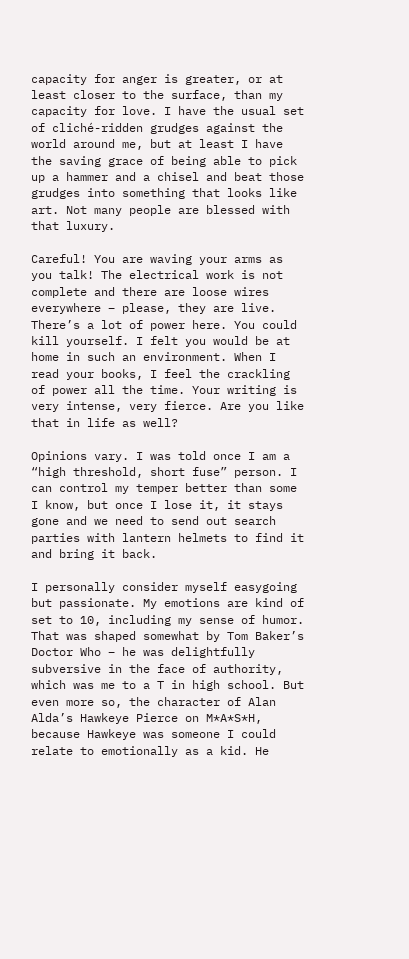capacity for anger is greater, or at least closer to the surface, than my capacity for love. I have the usual set of cliché-ridden grudges against the world around me, but at least I have the saving grace of being able to pick up a hammer and a chisel and beat those grudges into something that looks like art. Not many people are blessed with that luxury.

Careful! You are waving your arms as you talk! The electrical work is not complete and there are loose wires everywhere – please, they are live. There’s a lot of power here. You could kill yourself. I felt you would be at home in such an environment. When I read your books, I feel the crackling of power all the time. Your writing is very intense, very fierce. Are you like that in life as well?

Opinions vary. I was told once I am a “high threshold, short fuse” person. I can control my temper better than some I know, but once I lose it, it stays gone and we need to send out search parties with lantern helmets to find it and bring it back.

I personally consider myself easygoing but passionate. My emotions are kind of set to 10, including my sense of humor. That was shaped somewhat by Tom Baker’s Doctor Who – he was delightfully subversive in the face of authority, which was me to a T in high school. But even more so, the character of Alan Alda’s Hawkeye Pierce on M*A*S*H, because Hawkeye was someone I could relate to emotionally as a kid. He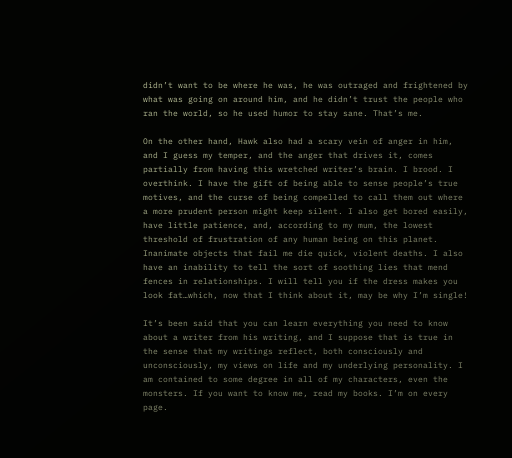didn’t want to be where he was, he was outraged and frightened by what was going on around him, and he didn’t trust the people who ran the world, so he used humor to stay sane. That’s me.

On the other hand, Hawk also had a scary vein of anger in him, and I guess my temper, and the anger that drives it, comes partially from having this wretched writer’s brain. I brood. I overthink. I have the gift of being able to sense people’s true motives, and the curse of being compelled to call them out where a more prudent person might keep silent. I also get bored easily, have little patience, and, according to my mum, the lowest threshold of frustration of any human being on this planet. Inanimate objects that fail me die quick, violent deaths. I also have an inability to tell the sort of soothing lies that mend fences in relationships. I will tell you if the dress makes you look fat…which, now that I think about it, may be why I’m single!

It’s been said that you can learn everything you need to know about a writer from his writing, and I suppose that is true in the sense that my writings reflect, both consciously and unconsciously, my views on life and my underlying personality. I am contained to some degree in all of my characters, even the monsters. If you want to know me, read my books. I’m on every page.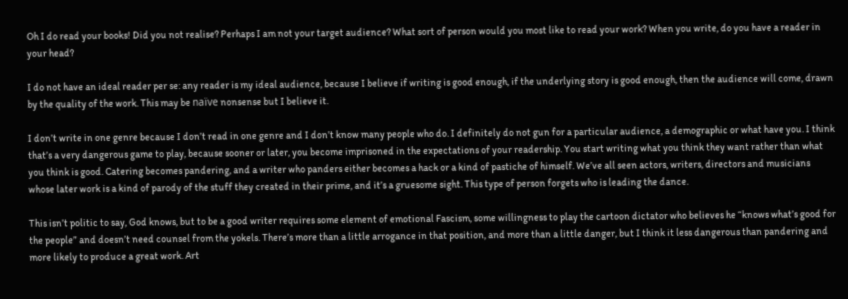Oh I do read your books! Did you not realise? Perhaps I am not your target audience? What sort of person would you most like to read your work? When you write, do you have a reader in your head?

I do not have an ideal reader per se: any reader is my ideal audience, because I believe if writing is good enough, if the underlying story is good enough, then the audience will come, drawn by the quality of the work. This may be naïve nonsense but I believe it.

I don’t write in one genre because I don’t read in one genre and I don’t know many people who do. I definitely do not gun for a particular audience, a demographic or what have you. I think that’s a very dangerous game to play, because sooner or later, you become imprisoned in the expectations of your readership. You start writing what you think they want rather than what you think is good. Catering becomes pandering, and a writer who panders either becomes a hack or a kind of pastiche of himself. We’ve all seen actors, writers, directors and musicians whose later work is a kind of parody of the stuff they created in their prime, and it’s a gruesome sight. This type of person forgets who is leading the dance.

This isn’t politic to say, God knows, but to be a good writer requires some element of emotional Fascism, some willingness to play the cartoon dictator who believes he “knows what’s good for the people” and doesn’t need counsel from the yokels. There’s more than a little arrogance in that position, and more than a little danger, but I think it less dangerous than pandering and more likely to produce a great work. Art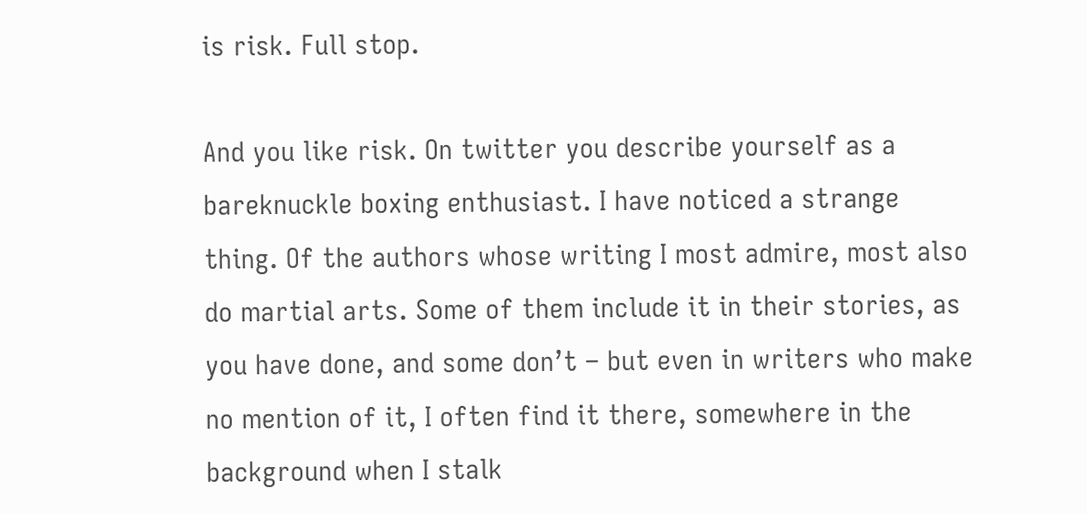is risk. Full stop.

And you like risk. On twitter you describe yourself as a bareknuckle boxing enthusiast. I have noticed a strange thing. Of the authors whose writing I most admire, most also do martial arts. Some of them include it in their stories, as you have done, and some don’t – but even in writers who make no mention of it, I often find it there, somewhere in the background when I stalk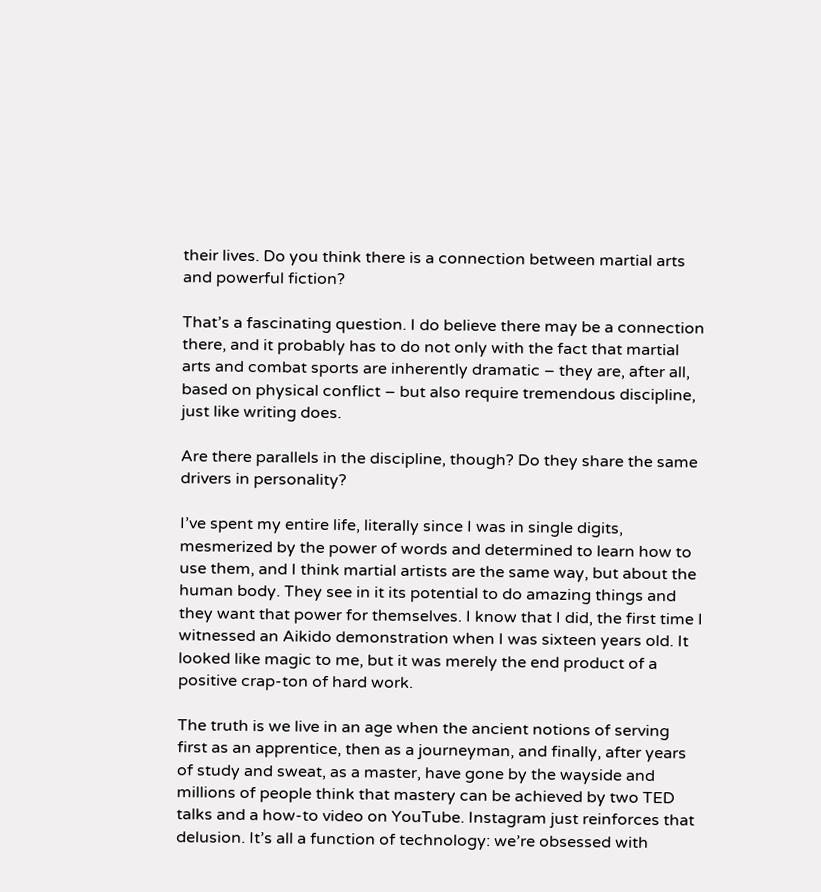their lives. Do you think there is a connection between martial arts and powerful fiction?

That’s a fascinating question. I do believe there may be a connection there, and it probably has to do not only with the fact that martial arts and combat sports are inherently dramatic – they are, after all, based on physical conflict – but also require tremendous discipline, just like writing does.

Are there parallels in the discipline, though? Do they share the same drivers in personality?

I’ve spent my entire life, literally since I was in single digits, mesmerized by the power of words and determined to learn how to use them, and I think martial artists are the same way, but about the human body. They see in it its potential to do amazing things and they want that power for themselves. I know that I did, the first time I witnessed an Aikido demonstration when I was sixteen years old. It looked like magic to me, but it was merely the end product of a positive crap-ton of hard work.

The truth is we live in an age when the ancient notions of serving first as an apprentice, then as a journeyman, and finally, after years of study and sweat, as a master, have gone by the wayside and millions of people think that mastery can be achieved by two TED talks and a how-to video on YouTube. Instagram just reinforces that delusion. It’s all a function of technology: we’re obsessed with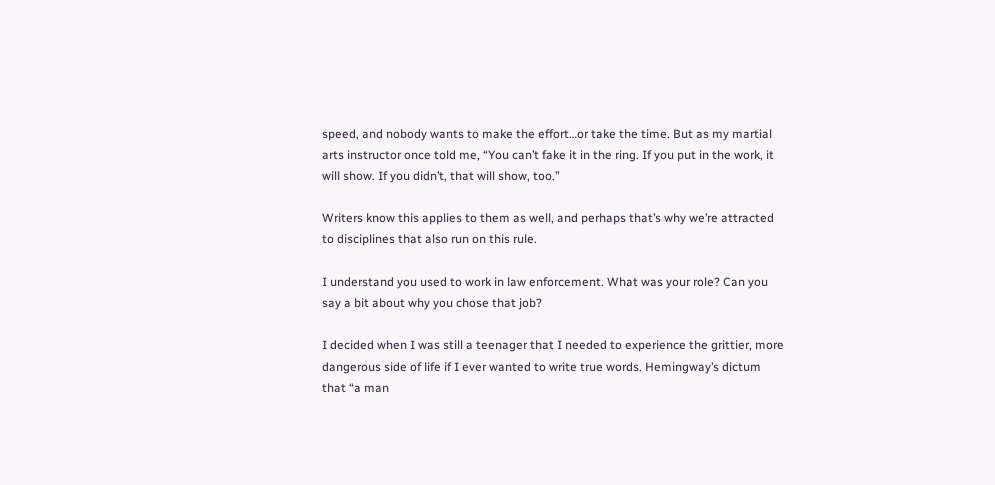speed, and nobody wants to make the effort…or take the time. But as my martial arts instructor once told me, “You can’t fake it in the ring. If you put in the work, it will show. If you didn’t, that will show, too.”

Writers know this applies to them as well, and perhaps that’s why we’re attracted to disciplines that also run on this rule.

I understand you used to work in law enforcement. What was your role? Can you say a bit about why you chose that job?

I decided when I was still a teenager that I needed to experience the grittier, more dangerous side of life if I ever wanted to write true words. Hemingway’s dictum that “a man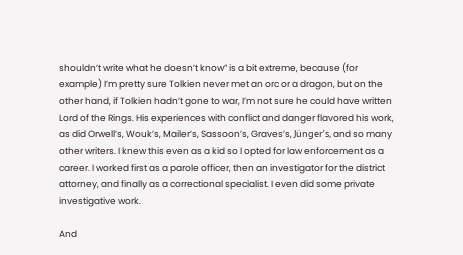shouldn’t write what he doesn’t know” is a bit extreme, because (for example) I’m pretty sure Tolkien never met an orc or a dragon, but on the other hand, if Tolkien hadn’t gone to war, I’m not sure he could have written Lord of the Rings. His experiences with conflict and danger flavored his work, as did Orwell’s, Wouk’s, Mailer’s, Sassoon’s, Graves’s, Jünger’s, and so many other writers. I knew this even as a kid so I opted for law enforcement as a career. I worked first as a parole officer, then an investigator for the district attorney, and finally as a correctional specialist. I even did some private investigative work.

And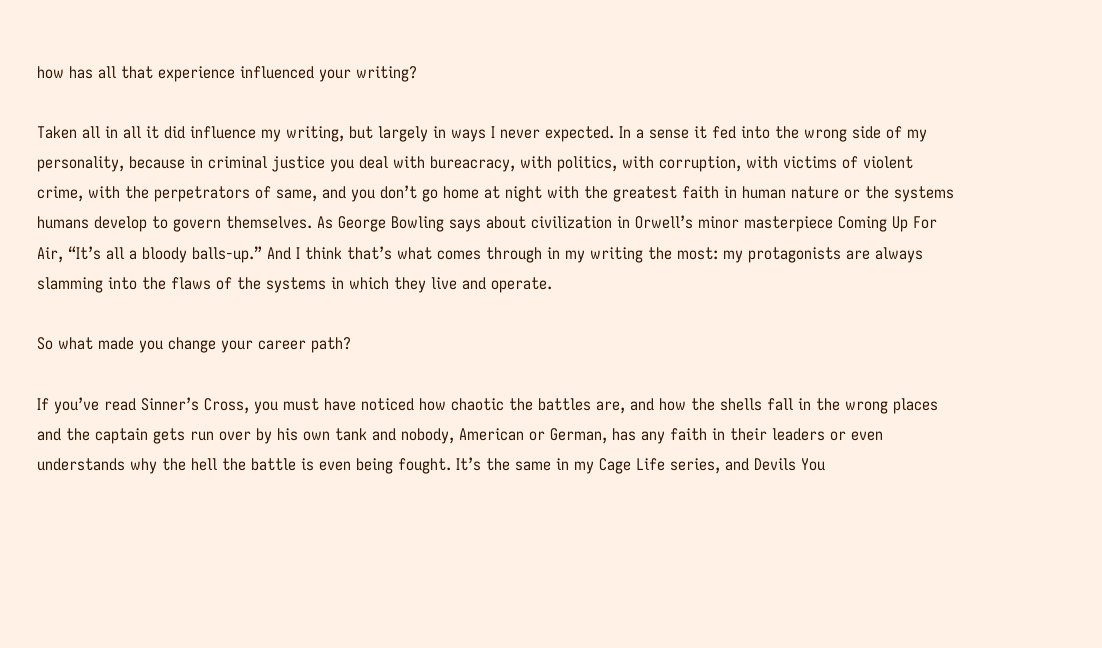how has all that experience influenced your writing?

Taken all in all it did influence my writing, but largely in ways I never expected. In a sense it fed into the wrong side of my personality, because in criminal justice you deal with bureacracy, with politics, with corruption, with victims of violent crime, with the perpetrators of same, and you don’t go home at night with the greatest faith in human nature or the systems humans develop to govern themselves. As George Bowling says about civilization in Orwell’s minor masterpiece Coming Up For Air, “It’s all a bloody balls-up.” And I think that’s what comes through in my writing the most: my protagonists are always slamming into the flaws of the systems in which they live and operate.

So what made you change your career path?

If you’ve read Sinner’s Cross, you must have noticed how chaotic the battles are, and how the shells fall in the wrong places and the captain gets run over by his own tank and nobody, American or German, has any faith in their leaders or even understands why the hell the battle is even being fought. It’s the same in my Cage Life series, and Devils You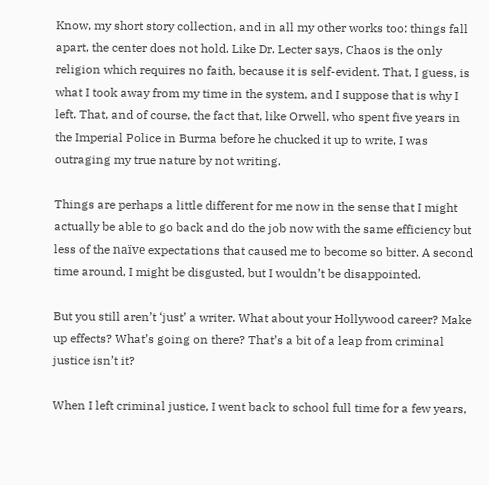Know, my short story collection, and in all my other works too: things fall apart, the center does not hold. Like Dr. Lecter says, Chaos is the only religion which requires no faith, because it is self-evident. That, I guess, is what I took away from my time in the system, and I suppose that is why I left. That, and of course, the fact that, like Orwell, who spent five years in the Imperial Police in Burma before he chucked it up to write, I was outraging my true nature by not writing.

Things are perhaps a little different for me now in the sense that I might actually be able to go back and do the job now with the same efficiency but less of the naïve expectations that caused me to become so bitter. A second time around, I might be disgusted, but I wouldn’t be disappointed.

But you still aren’t ‘just’ a writer. What about your Hollywood career? Make up effects? What’s going on there? That’s a bit of a leap from criminal justice isn’t it?

When I left criminal justice, I went back to school full time for a few years,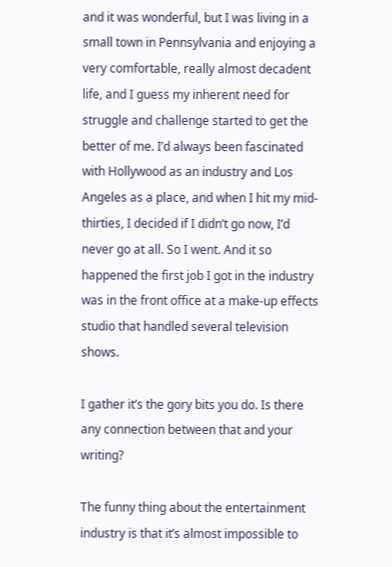and it was wonderful, but I was living in a small town in Pennsylvania and enjoying a very comfortable, really almost decadent life, and I guess my inherent need for struggle and challenge started to get the better of me. I’d always been fascinated with Hollywood as an industry and Los Angeles as a place, and when I hit my mid-thirties, I decided if I didn’t go now, I’d never go at all. So I went. And it so happened the first job I got in the industry was in the front office at a make-up effects studio that handled several television shows.

I gather it’s the gory bits you do. Is there any connection between that and your writing?

The funny thing about the entertainment industry is that it’s almost impossible to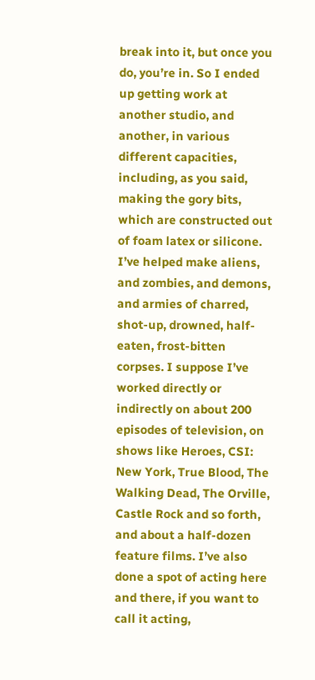break into it, but once you do, you’re in. So I ended up getting work at another studio, and another, in various different capacities, including, as you said, making the gory bits, which are constructed out of foam latex or silicone. I’ve helped make aliens, and zombies, and demons, and armies of charred, shot-up, drowned, half-eaten, frost-bitten corpses. I suppose I’ve worked directly or indirectly on about 200 episodes of television, on shows like Heroes, CSI: New York, True Blood, The Walking Dead, The Orville, Castle Rock and so forth, and about a half-dozen feature films. I’ve also done a spot of acting here and there, if you want to call it acting,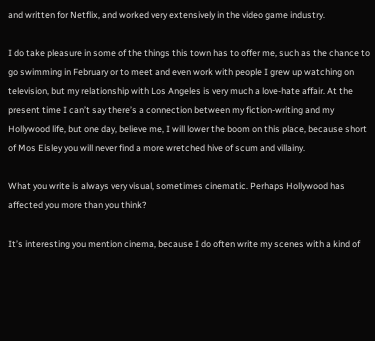and written for Netflix, and worked very extensively in the video game industry.

I do take pleasure in some of the things this town has to offer me, such as the chance to go swimming in February or to meet and even work with people I grew up watching on television, but my relationship with Los Angeles is very much a love-hate affair. At the present time I can’t say there’s a connection between my fiction-writing and my Hollywood life, but one day, believe me, I will lower the boom on this place, because short of Mos Eisley you will never find a more wretched hive of scum and villainy.

What you write is always very visual, sometimes cinematic. Perhaps Hollywood has affected you more than you think?

It’s interesting you mention cinema, because I do often write my scenes with a kind of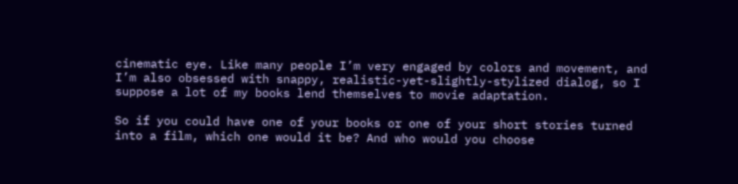cinematic eye. Like many people I’m very engaged by colors and movement, and I’m also obsessed with snappy, realistic-yet-slightly-stylized dialog, so I suppose a lot of my books lend themselves to movie adaptation.

So if you could have one of your books or one of your short stories turned into a film, which one would it be? And who would you choose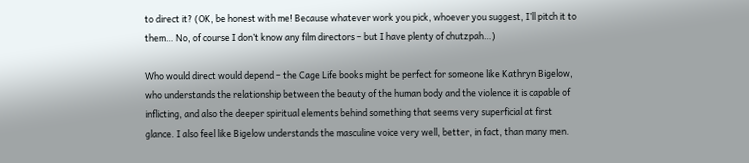to direct it? (OK, be honest with me! Because whatever work you pick, whoever you suggest, I’ll pitch it to them… No, of course I don’t know any film directors – but I have plenty of chutzpah…)

Who would direct would depend – the Cage Life books might be perfect for someone like Kathryn Bigelow, who understands the relationship between the beauty of the human body and the violence it is capable of inflicting, and also the deeper spiritual elements behind something that seems very superficial at first glance. I also feel like Bigelow understands the masculine voice very well, better, in fact, than many men.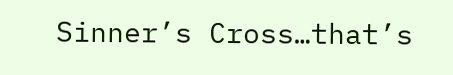Sinner’s Cross…that’s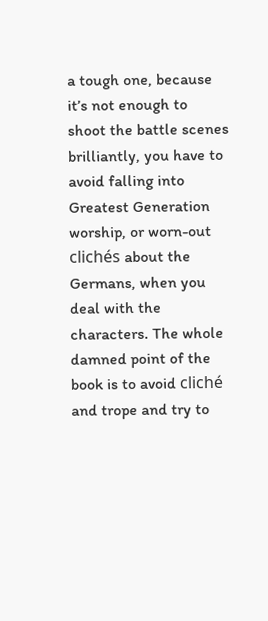a tough one, because it’s not enough to shoot the battle scenes brilliantly, you have to avoid falling into Greatest Generation worship, or worn-out clichés about the Germans, when you deal with the characters. The whole damned point of the book is to avoid cliché and trope and try to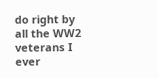do right by all the WW2 veterans I ever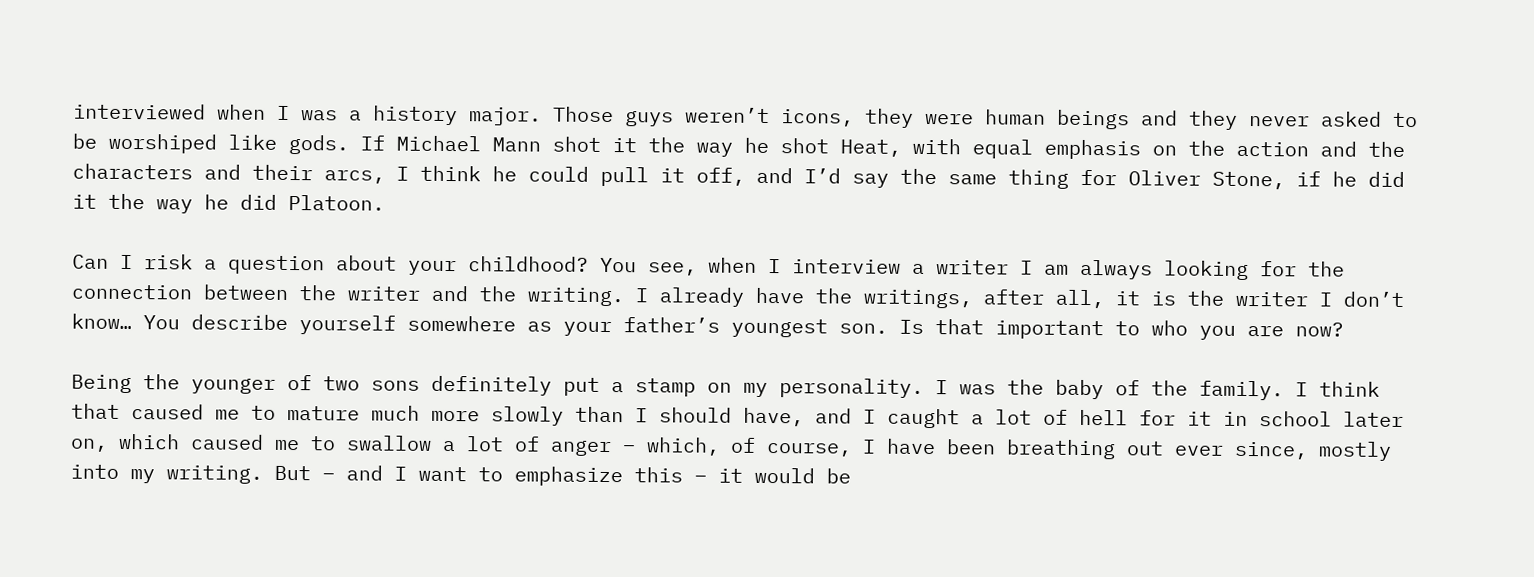interviewed when I was a history major. Those guys weren’t icons, they were human beings and they never asked to be worshiped like gods. If Michael Mann shot it the way he shot Heat, with equal emphasis on the action and the characters and their arcs, I think he could pull it off, and I’d say the same thing for Oliver Stone, if he did it the way he did Platoon.

Can I risk a question about your childhood? You see, when I interview a writer I am always looking for the connection between the writer and the writing. I already have the writings, after all, it is the writer I don’t know… You describe yourself somewhere as your father’s youngest son. Is that important to who you are now?

Being the younger of two sons definitely put a stamp on my personality. I was the baby of the family. I think that caused me to mature much more slowly than I should have, and I caught a lot of hell for it in school later on, which caused me to swallow a lot of anger – which, of course, I have been breathing out ever since, mostly into my writing. But – and I want to emphasize this – it would be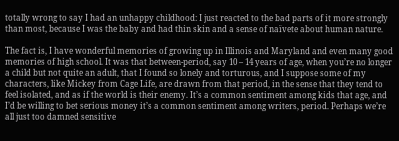totally wrong to say I had an unhappy childhood: I just reacted to the bad parts of it more strongly than most, because I was the baby and had thin skin and a sense of naïvete about human nature.

The fact is, I have wonderful memories of growing up in Illinois and Maryland and even many good memories of high school. It was that between-period, say 10 – 14 years of age, when you’re no longer a child but not quite an adult, that I found so lonely and torturous, and I suppose some of my characters, like Mickey from Cage Life, are drawn from that period, in the sense that they tend to feel isolated, and as if the world is their enemy. It’s a common sentiment among kids that age, and I’d be willing to bet serious money it’s a common sentiment among writers, period. Perhaps we’re all just too damned sensitive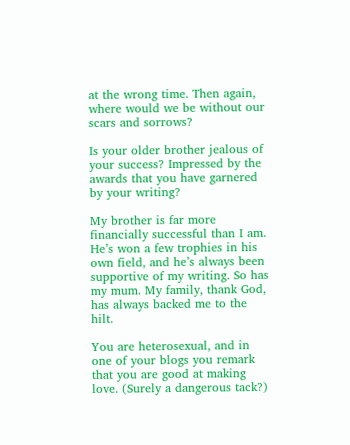at the wrong time. Then again, where would we be without our scars and sorrows?

Is your older brother jealous of your success? Impressed by the awards that you have garnered by your writing?

My brother is far more financially successful than I am. He’s won a few trophies in his own field, and he’s always been supportive of my writing. So has my mum. My family, thank God, has always backed me to the hilt.

You are heterosexual, and in one of your blogs you remark that you are good at making love. (Surely a dangerous tack?)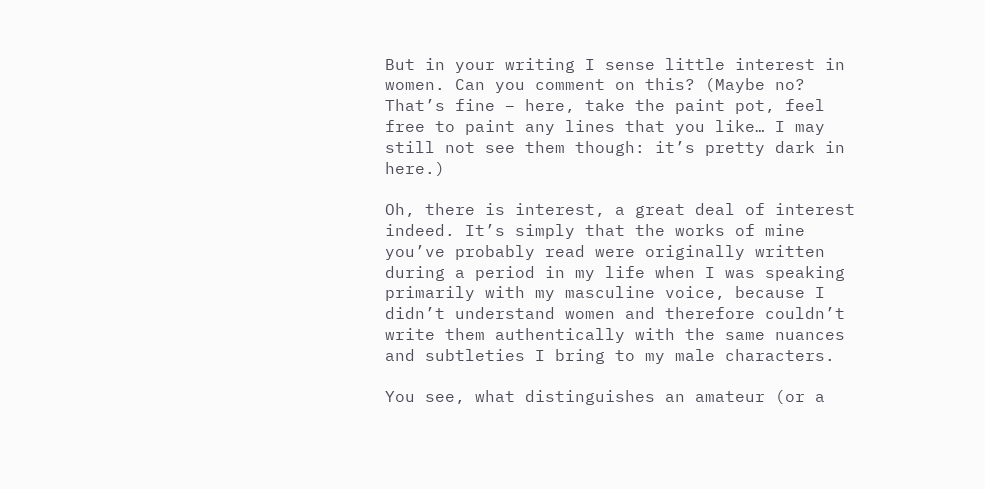But in your writing I sense little interest in women. Can you comment on this? (Maybe no? That’s fine – here, take the paint pot, feel free to paint any lines that you like… I may still not see them though: it’s pretty dark in here.)

Oh, there is interest, a great deal of interest indeed. It’s simply that the works of mine you’ve probably read were originally written during a period in my life when I was speaking primarily with my masculine voice, because I didn’t understand women and therefore couldn’t write them authentically with the same nuances and subtleties I bring to my male characters.

You see, what distinguishes an amateur (or a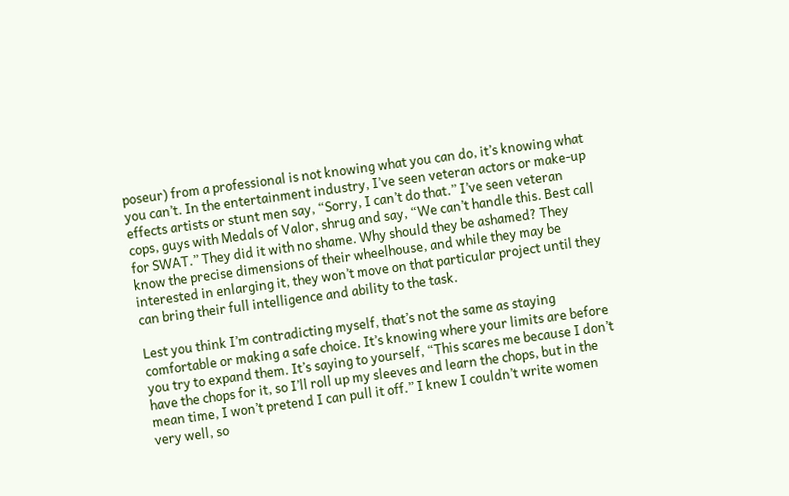poseur) from a professional is not knowing what you can do, it’s knowing what you can’t. In the entertainment industry, I’ve seen veteran actors or make-up effects artists or stunt men say, “Sorry, I can’t do that.” I’ve seen veteran cops, guys with Medals of Valor, shrug and say, “We can’t handle this. Best call for SWAT.” They did it with no shame. Why should they be ashamed? They know the precise dimensions of their wheelhouse, and while they may be interested in enlarging it, they won’t move on that particular project until they can bring their full intelligence and ability to the task.

Lest you think I’m contradicting myself, that’s not the same as staying comfortable or making a safe choice. It’s knowing where your limits are before you try to expand them. It’s saying to yourself, “This scares me because I don’t have the chops for it, so I’ll roll up my sleeves and learn the chops, but in the mean time, I won’t pretend I can pull it off.” I knew I couldn’t write women very well, so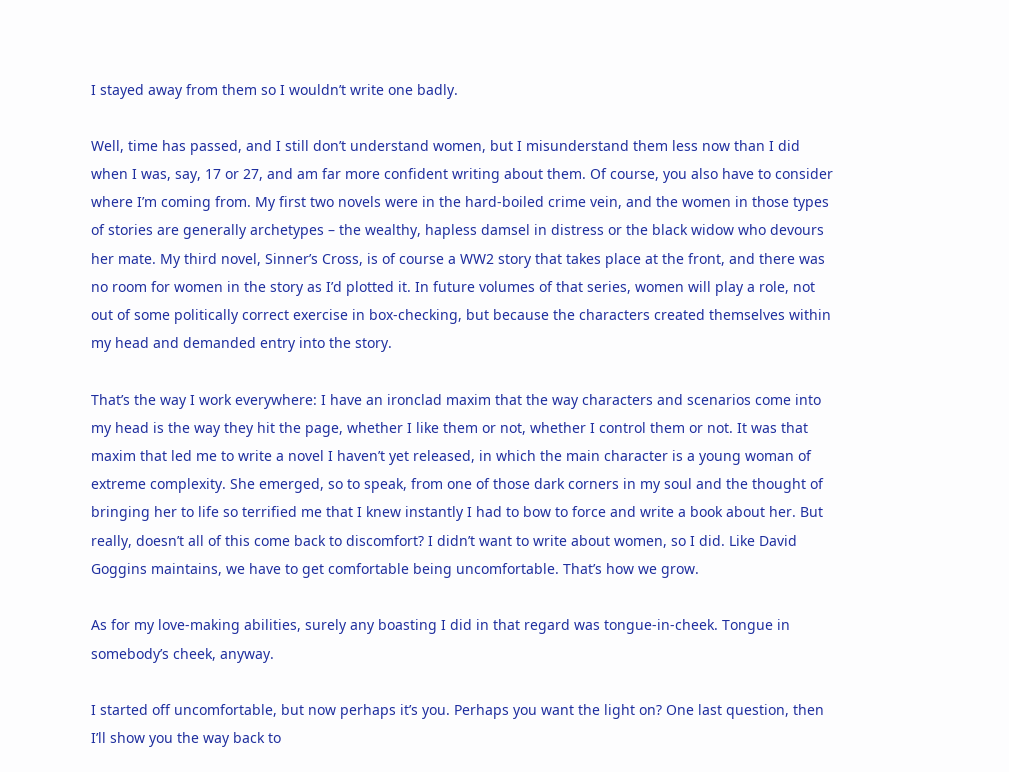I stayed away from them so I wouldn’t write one badly.

Well, time has passed, and I still don’t understand women, but I misunderstand them less now than I did when I was, say, 17 or 27, and am far more confident writing about them. Of course, you also have to consider where I’m coming from. My first two novels were in the hard-boiled crime vein, and the women in those types of stories are generally archetypes – the wealthy, hapless damsel in distress or the black widow who devours her mate. My third novel, Sinner’s Cross, is of course a WW2 story that takes place at the front, and there was no room for women in the story as I’d plotted it. In future volumes of that series, women will play a role, not out of some politically correct exercise in box-checking, but because the characters created themselves within my head and demanded entry into the story.

That’s the way I work everywhere: I have an ironclad maxim that the way characters and scenarios come into my head is the way they hit the page, whether I like them or not, whether I control them or not. It was that maxim that led me to write a novel I haven’t yet released, in which the main character is a young woman of extreme complexity. She emerged, so to speak, from one of those dark corners in my soul and the thought of bringing her to life so terrified me that I knew instantly I had to bow to force and write a book about her. But really, doesn’t all of this come back to discomfort? I didn’t want to write about women, so I did. Like David Goggins maintains, we have to get comfortable being uncomfortable. That’s how we grow.

As for my love-making abilities, surely any boasting I did in that regard was tongue-in-cheek. Tongue in somebody’s cheek, anyway.

I started off uncomfortable, but now perhaps it’s you. Perhaps you want the light on? One last question, then I’ll show you the way back to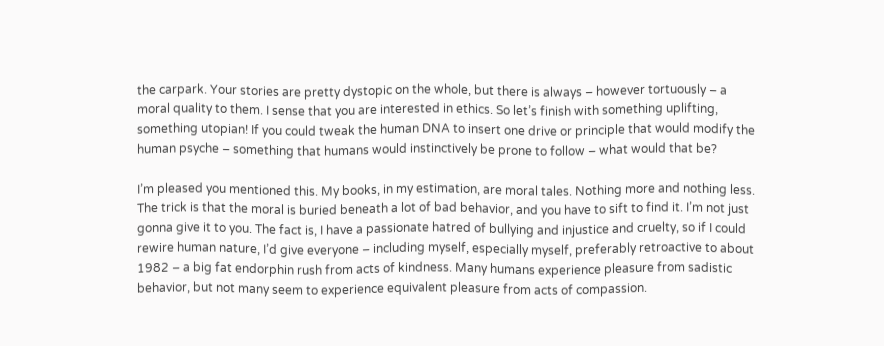the carpark. Your stories are pretty dystopic on the whole, but there is always – however tortuously – a moral quality to them. I sense that you are interested in ethics. So let’s finish with something uplifting, something utopian! If you could tweak the human DNA to insert one drive or principle that would modify the human psyche – something that humans would instinctively be prone to follow – what would that be?

I’m pleased you mentioned this. My books, in my estimation, are moral tales. Nothing more and nothing less. The trick is that the moral is buried beneath a lot of bad behavior, and you have to sift to find it. I’m not just gonna give it to you. The fact is, I have a passionate hatred of bullying and injustice and cruelty, so if I could rewire human nature, I’d give everyone – including myself, especially myself, preferably retroactive to about 1982 – a big fat endorphin rush from acts of kindness. Many humans experience pleasure from sadistic behavior, but not many seem to experience equivalent pleasure from acts of compassion.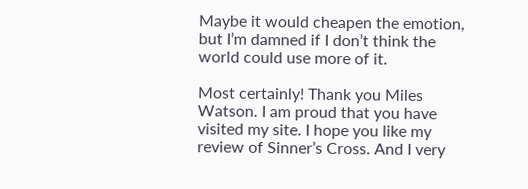Maybe it would cheapen the emotion, but I’m damned if I don’t think the world could use more of it.

Most certainly! Thank you Miles Watson. I am proud that you have visited my site. I hope you like my review of Sinner’s Cross. And I very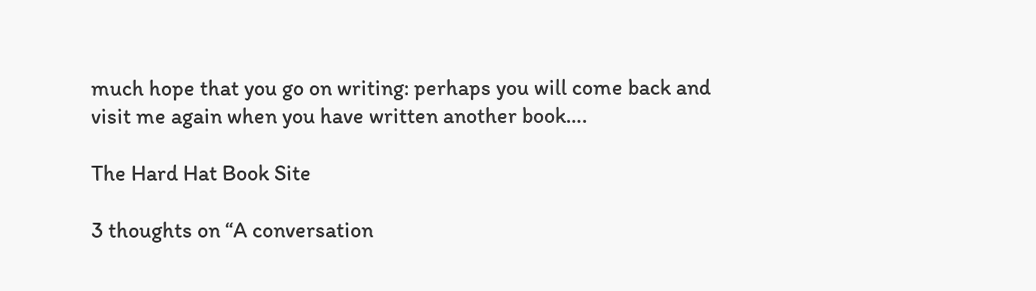much hope that you go on writing: perhaps you will come back and visit me again when you have written another book….

The Hard Hat Book Site

3 thoughts on “A conversation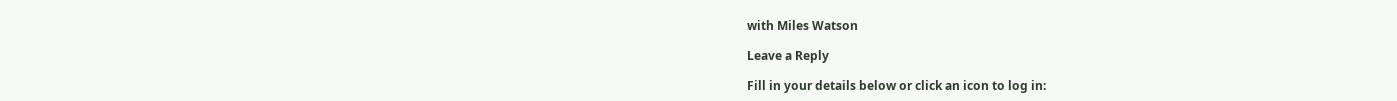with Miles Watson

Leave a Reply

Fill in your details below or click an icon to log in: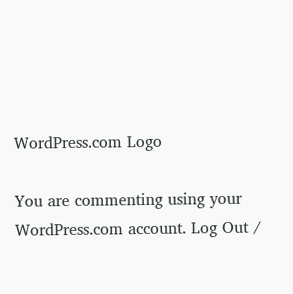WordPress.com Logo

You are commenting using your WordPress.com account. Log Out /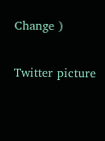Change )

Twitter picture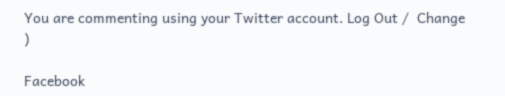You are commenting using your Twitter account. Log Out /  Change )

Facebook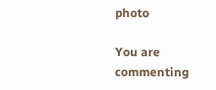photo

You are commenting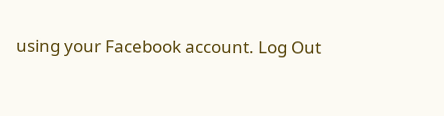using your Facebook account. Log Out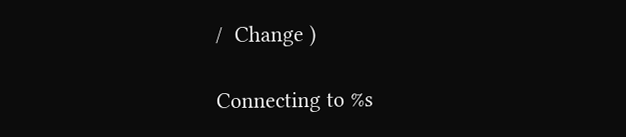/  Change )

Connecting to %s